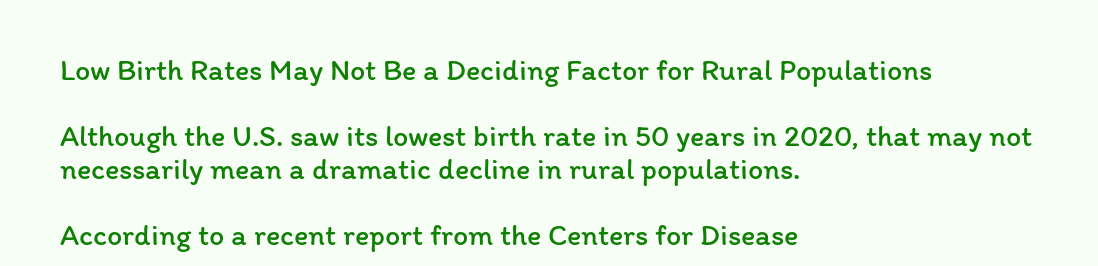Low Birth Rates May Not Be a Deciding Factor for Rural Populations

Although the U.S. saw its lowest birth rate in 50 years in 2020, that may not necessarily mean a dramatic decline in rural populations.

According to a recent report from the Centers for Disease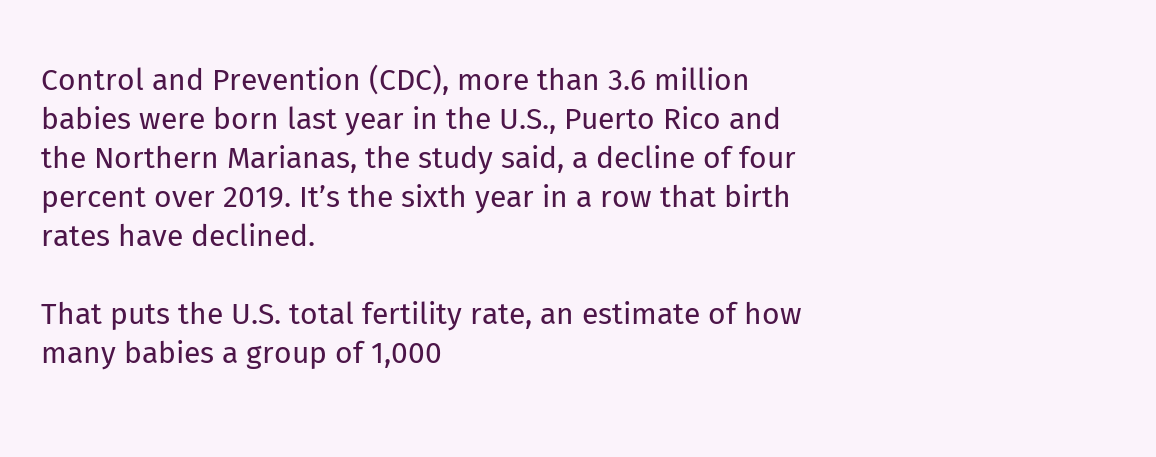Control and Prevention (CDC), more than 3.6 million babies were born last year in the U.S., Puerto Rico and the Northern Marianas, the study said, a decline of four percent over 2019. It’s the sixth year in a row that birth rates have declined.

That puts the U.S. total fertility rate, an estimate of how many babies a group of 1,000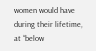women would have during their lifetime, at “below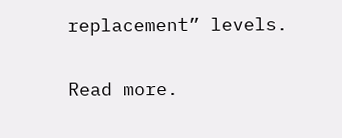replacement” levels.

Read more.